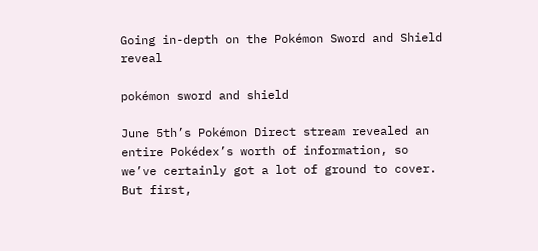Going in-depth on the Pokémon Sword and Shield reveal

pokémon sword and shield

June 5th’s Pokémon Direct stream revealed an entire Pokédex’s worth of information, so we’ve certainly got a lot of ground to cover. But first,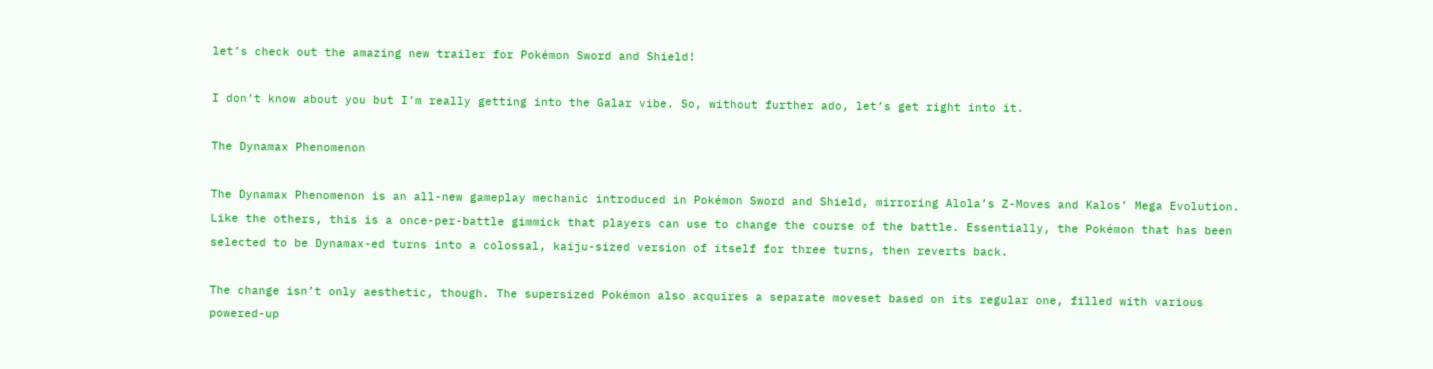let’s check out the amazing new trailer for Pokémon Sword and Shield!

I don’t know about you but I’m really getting into the Galar vibe. So, without further ado, let’s get right into it.

The Dynamax Phenomenon

The Dynamax Phenomenon is an all-new gameplay mechanic introduced in Pokémon Sword and Shield, mirroring Alola’s Z-Moves and Kalos’ Mega Evolution. Like the others, this is a once-per-battle gimmick that players can use to change the course of the battle. Essentially, the Pokémon that has been selected to be Dynamax-ed turns into a colossal, kaiju-sized version of itself for three turns, then reverts back.

The change isn’t only aesthetic, though. The supersized Pokémon also acquires a separate moveset based on its regular one, filled with various powered-up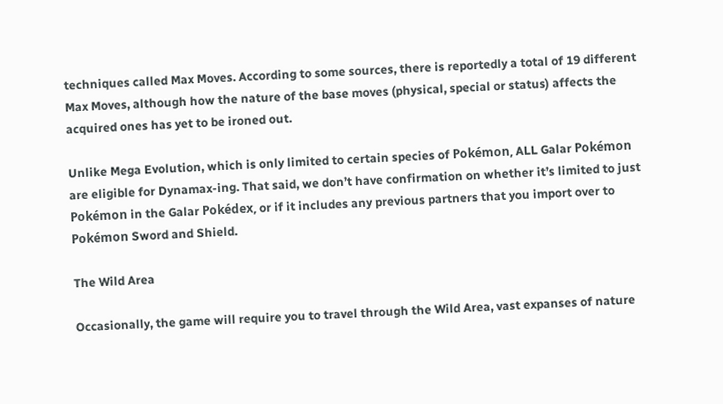techniques called Max Moves. According to some sources, there is reportedly a total of 19 different Max Moves, although how the nature of the base moves (physical, special or status) affects the acquired ones has yet to be ironed out.

Unlike Mega Evolution, which is only limited to certain species of Pokémon, ALL Galar Pokémon are eligible for Dynamax-ing. That said, we don’t have confirmation on whether it’s limited to just Pokémon in the Galar Pokédex, or if it includes any previous partners that you import over to Pokémon Sword and Shield.

The Wild Area

Occasionally, the game will require you to travel through the Wild Area, vast expanses of nature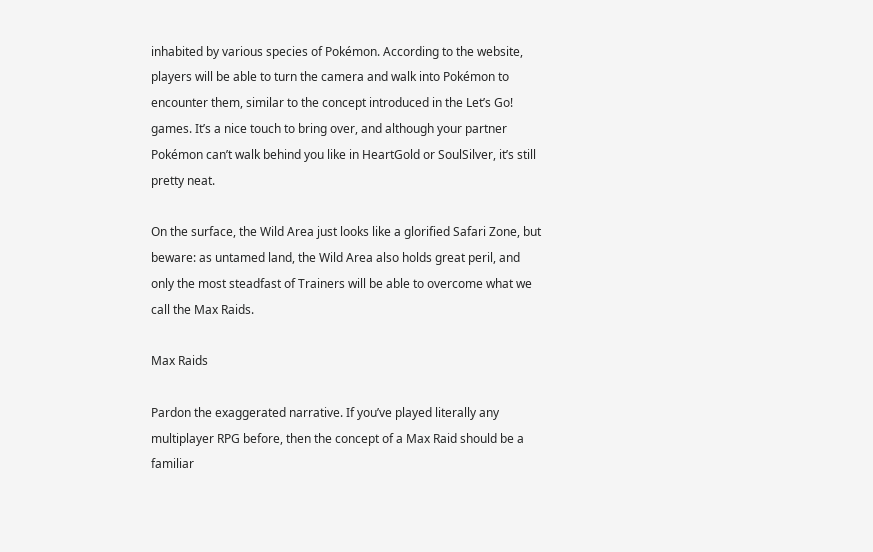inhabited by various species of Pokémon. According to the website, players will be able to turn the camera and walk into Pokémon to encounter them, similar to the concept introduced in the Let’s Go! games. It’s a nice touch to bring over, and although your partner Pokémon can’t walk behind you like in HeartGold or SoulSilver, it’s still pretty neat.

On the surface, the Wild Area just looks like a glorified Safari Zone, but beware: as untamed land, the Wild Area also holds great peril, and only the most steadfast of Trainers will be able to overcome what we call the Max Raids.

Max Raids

Pardon the exaggerated narrative. If you’ve played literally any multiplayer RPG before, then the concept of a Max Raid should be a familiar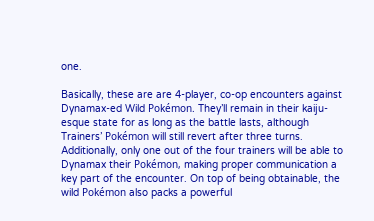one.

Basically, these are are 4-player, co-op encounters against Dynamax-ed Wild Pokémon. They’ll remain in their kaiju-esque state for as long as the battle lasts, although Trainers’ Pokémon will still revert after three turns. Additionally, only one out of the four trainers will be able to Dynamax their Pokémon, making proper communication a key part of the encounter. On top of being obtainable, the wild Pokémon also packs a powerful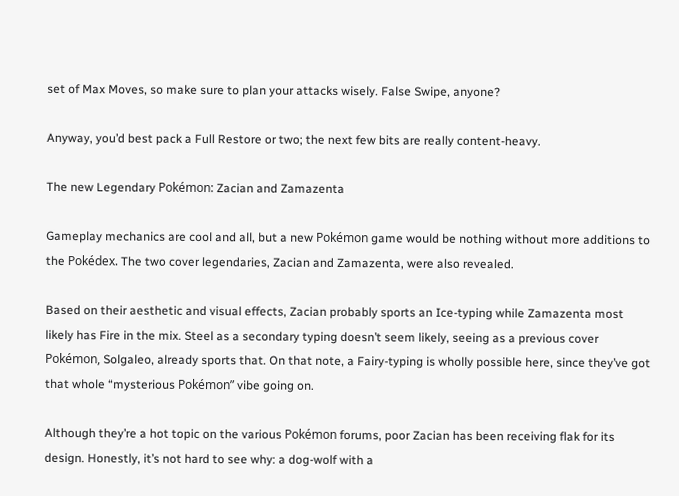set of Max Moves, so make sure to plan your attacks wisely. False Swipe, anyone?

Anyway, you’d best pack a Full Restore or two; the next few bits are really content-heavy.

The new Legendary Pokémon: Zacian and Zamazenta

Gameplay mechanics are cool and all, but a new Pokémon game would be nothing without more additions to the Pokédex. The two cover legendaries, Zacian and Zamazenta, were also revealed.

Based on their aesthetic and visual effects, Zacian probably sports an Ice-typing while Zamazenta most likely has Fire in the mix. Steel as a secondary typing doesn’t seem likely, seeing as a previous cover Pokémon, Solgaleo, already sports that. On that note, a Fairy-typing is wholly possible here, since they’ve got that whole “mysterious Pokémon” vibe going on.

Although they’re a hot topic on the various Pokémon forums, poor Zacian has been receiving flak for its design. Honestly, it’s not hard to see why: a dog-wolf with a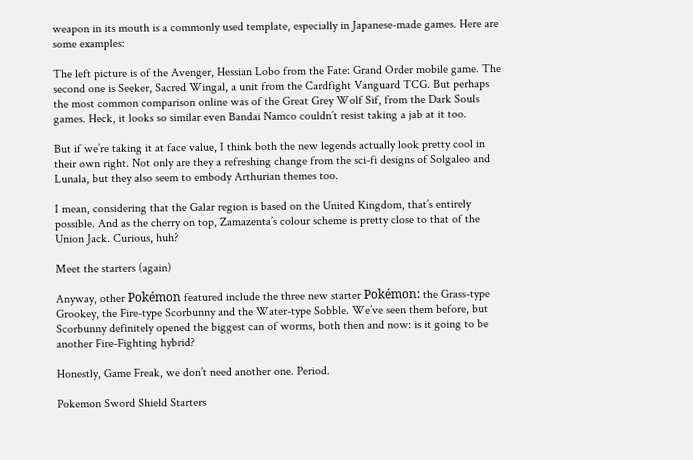weapon in its mouth is a commonly used template, especially in Japanese-made games. Here are some examples:

The left picture is of the Avenger, Hessian Lobo from the Fate: Grand Order mobile game. The second one is Seeker, Sacred Wingal, a unit from the Cardfight Vanguard TCG. But perhaps the most common comparison online was of the Great Grey Wolf Sif, from the Dark Souls games. Heck, it looks so similar even Bandai Namco couldn’t resist taking a jab at it too.

But if we’re taking it at face value, I think both the new legends actually look pretty cool in their own right. Not only are they a refreshing change from the sci-fi designs of Solgaleo and Lunala, but they also seem to embody Arthurian themes too.

I mean, considering that the Galar region is based on the United Kingdom, that’s entirely possible. And as the cherry on top, Zamazenta’s colour scheme is pretty close to that of the Union Jack. Curious, huh?

Meet the starters (again)

Anyway, other Pokémon featured include the three new starter Pokémon: the Grass-type Grookey, the Fire-type Scorbunny and the Water-type Sobble. We’ve seen them before, but Scorbunny definitely opened the biggest can of worms, both then and now: is it going to be another Fire-Fighting hybrid?

Honestly, Game Freak, we don’t need another one. Period.

Pokemon Sword Shield Starters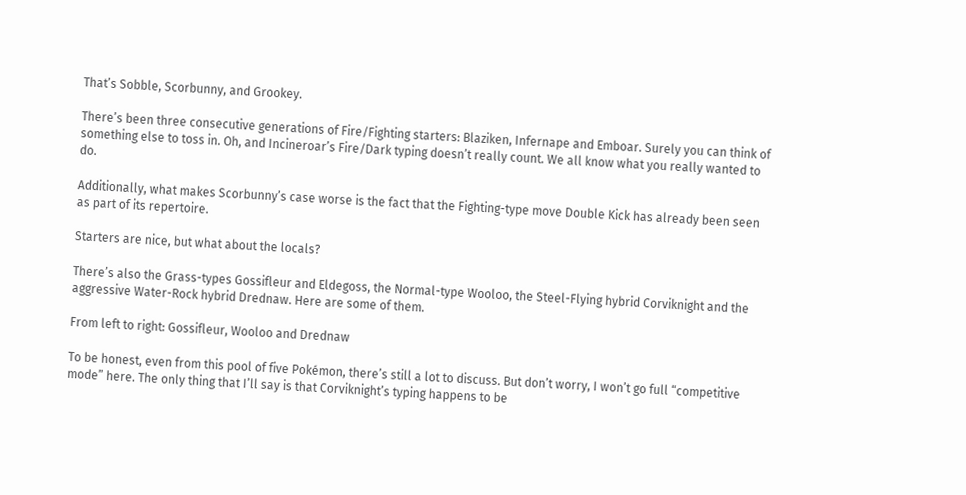That’s Sobble, Scorbunny, and Grookey.

There’s been three consecutive generations of Fire/Fighting starters: Blaziken, Infernape and Emboar. Surely you can think of something else to toss in. Oh, and Incineroar’s Fire/Dark typing doesn’t really count. We all know what you really wanted to do.

Additionally, what makes Scorbunny’s case worse is the fact that the Fighting-type move Double Kick has already been seen as part of its repertoire.

Starters are nice, but what about the locals?

There’s also the Grass-types Gossifleur and Eldegoss, the Normal-type Wooloo, the Steel-Flying hybrid Corviknight and the aggressive Water-Rock hybrid Drednaw. Here are some of them.

From left to right: Gossifleur, Wooloo and Drednaw

To be honest, even from this pool of five Pokémon, there’s still a lot to discuss. But don’t worry, I won’t go full “competitive mode” here. The only thing that I’ll say is that Corviknight’s typing happens to be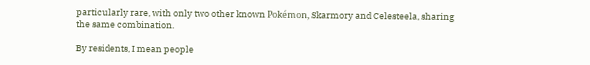particularly rare, with only two other known Pokémon, Skarmory and Celesteela, sharing the same combination.

By residents, I mean people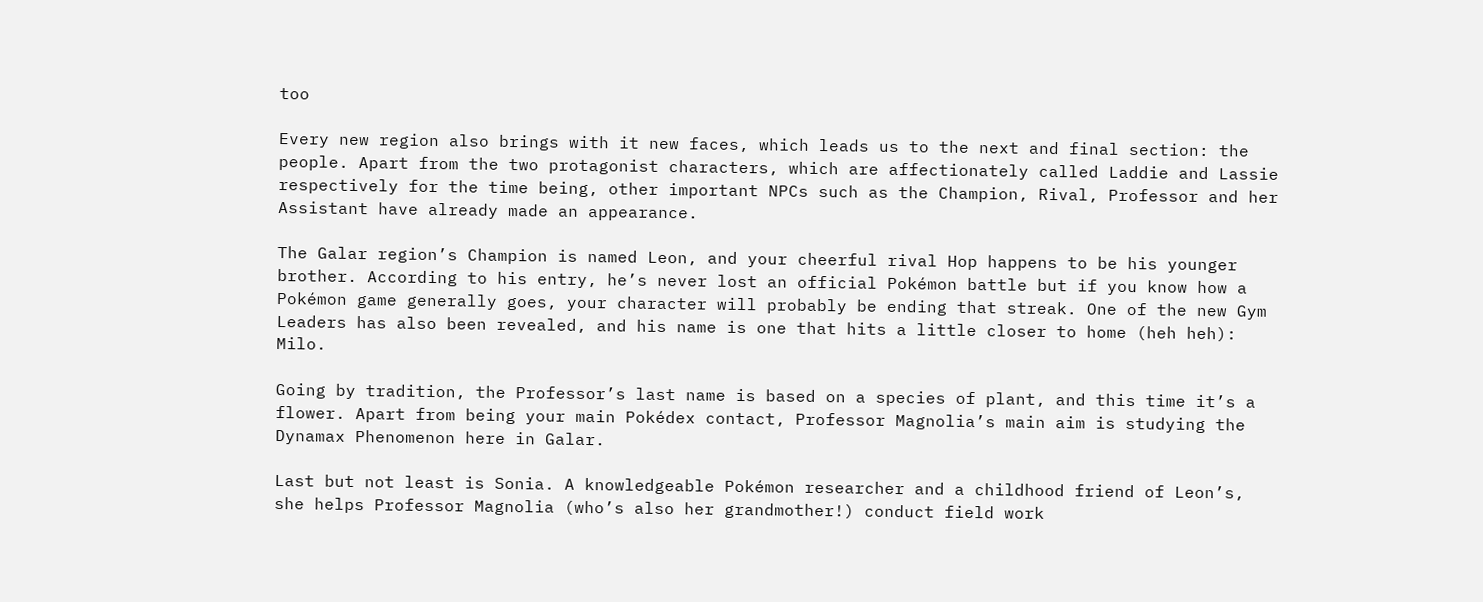too

Every new region also brings with it new faces, which leads us to the next and final section: the people. Apart from the two protagonist characters, which are affectionately called Laddie and Lassie respectively for the time being, other important NPCs such as the Champion, Rival, Professor and her Assistant have already made an appearance.

The Galar region’s Champion is named Leon, and your cheerful rival Hop happens to be his younger brother. According to his entry, he’s never lost an official Pokémon battle but if you know how a Pokémon game generally goes, your character will probably be ending that streak. One of the new Gym Leaders has also been revealed, and his name is one that hits a little closer to home (heh heh): Milo.

Going by tradition, the Professor’s last name is based on a species of plant, and this time it’s a flower. Apart from being your main Pokédex contact, Professor Magnolia’s main aim is studying the Dynamax Phenomenon here in Galar.

Last but not least is Sonia. A knowledgeable Pokémon researcher and a childhood friend of Leon’s, she helps Professor Magnolia (who’s also her grandmother!) conduct field work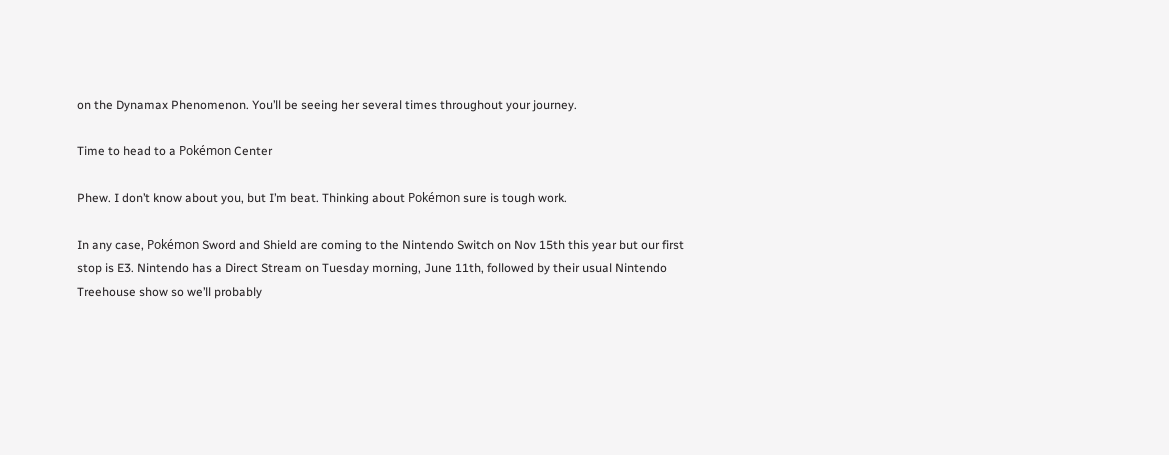on the Dynamax Phenomenon. You’ll be seeing her several times throughout your journey.

Time to head to a Pokémon Center

Phew. I don’t know about you, but I’m beat. Thinking about Pokémon sure is tough work.

In any case, Pokémon Sword and Shield are coming to the Nintendo Switch on Nov 15th this year but our first stop is E3. Nintendo has a Direct Stream on Tuesday morning, June 11th, followed by their usual Nintendo Treehouse show so we’ll probably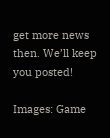get more news then. We’ll keep you posted!

Images: Game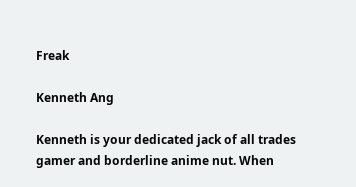Freak

Kenneth Ang

Kenneth is your dedicated jack of all trades gamer and borderline anime nut. When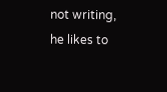not writing, he likes to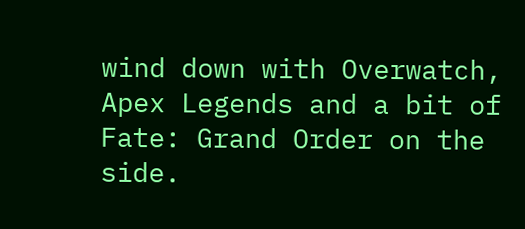wind down with Overwatch, Apex Legends and a bit of Fate: Grand Order on the side.